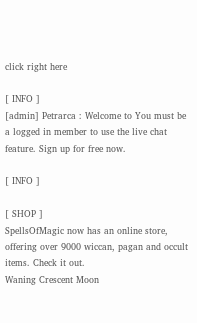click right here

[ INFO ]
[admin] Petrarca : Welcome to You must be a logged in member to use the live chat feature. Sign up for free now.

[ INFO ]

[ SHOP ]
SpellsOfMagic now has an online store, offering over 9000 wiccan, pagan and occult items. Check it out.
Waning Crescent Moon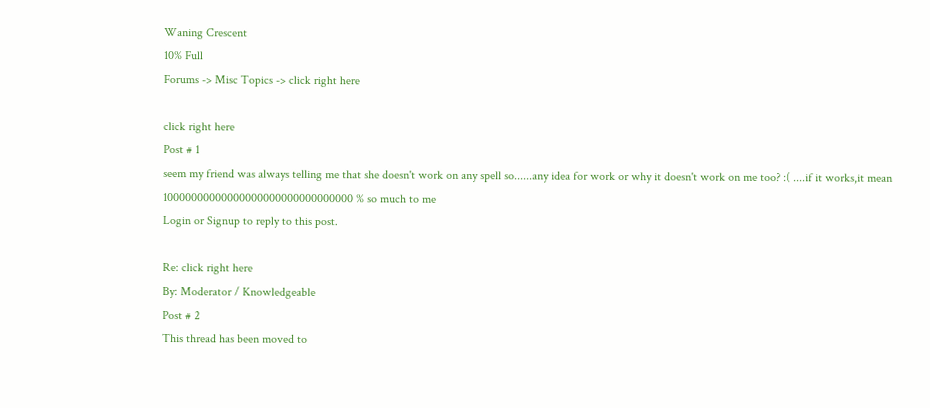Waning Crescent
10% Full
Forums -> Misc Topics -> click right here

click right here
Post # 1
seem my friend was always telling me that she doesn't work on any spell so......any idea for work or why it doesn't work on me too? :( ....if it works,it mean 10000000000000000000000000000000 % so much to me
Login or Signup to reply to this post.

Re: click right here
By: Moderator / Knowledgeable
Post # 2
This thread has been moved to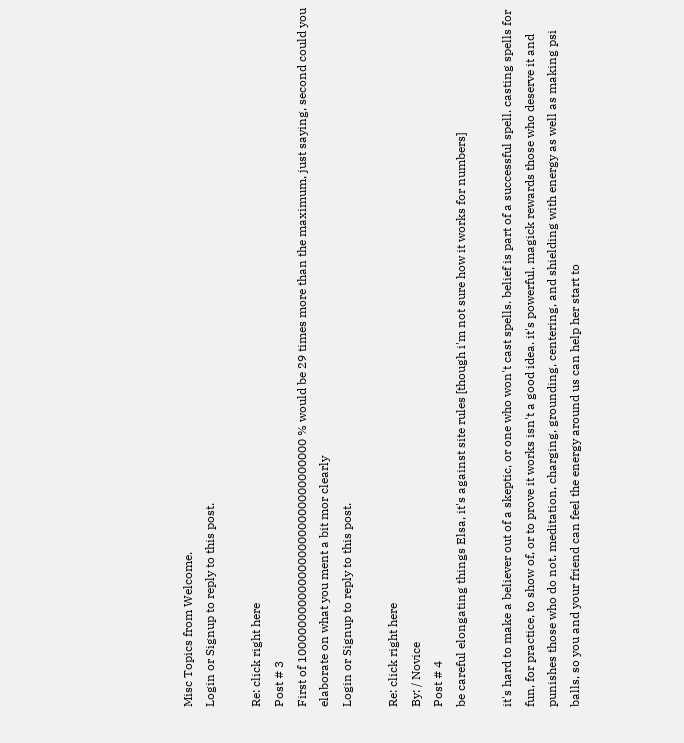Misc Topics from Welcome.
Login or Signup to reply to this post.

Re: click right here
Post # 3
First of 10000000000000000000000000000000 % would be 29 times more than the maximum, just saying, second could you elaborate on what you ment a bit mor clearly
Login or Signup to reply to this post.

Re: click right here
By: / Novice
Post # 4
be careful elongating things Elsa, it's against site rules [though i'm not sure how it works for numbers]

it's hard to make a believer out of a skeptic, or one who won't cast spells. belief is part of a successful spell. casting spells for fun, for practice, to show of, or to prove it works isn't a good idea. it's powerful, magick rewards those who deserve it and punishes those who do not. meditation, charging, grounding, centering, and shielding with energy as well as making psi balls, so you and your friend can feel the energy around us can help her start to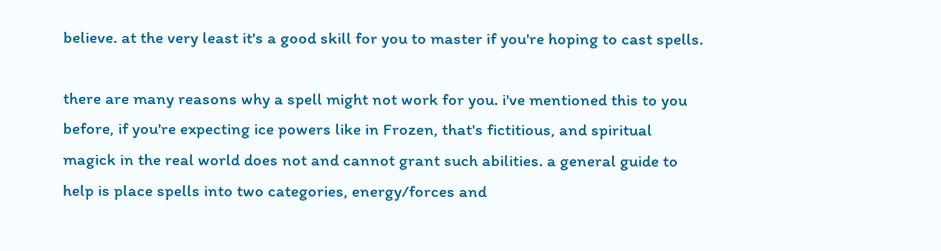believe. at the very least it's a good skill for you to master if you're hoping to cast spells.

there are many reasons why a spell might not work for you. i've mentioned this to you before, if you're expecting ice powers like in Frozen, that's fictitious, and spiritual magick in the real world does not and cannot grant such abilities. a general guide to help is place spells into two categories, energy/forces and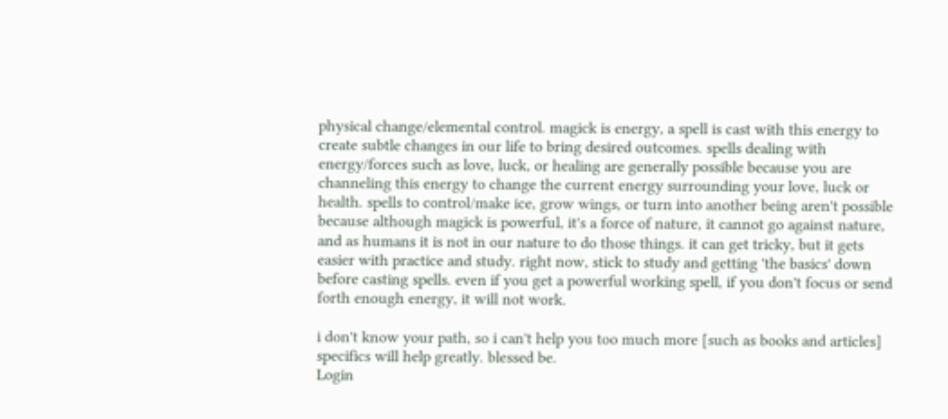physical change/elemental control. magick is energy, a spell is cast with this energy to create subtle changes in our life to bring desired outcomes. spells dealing with energy/forces such as love, luck, or healing are generally possible because you are channeling this energy to change the current energy surrounding your love, luck or health. spells to control/make ice, grow wings, or turn into another being aren't possible because although magick is powerful, it's a force of nature, it cannot go against nature, and as humans it is not in our nature to do those things. it can get tricky, but it gets easier with practice and study. right now, stick to study and getting 'the basics' down before casting spells. even if you get a powerful working spell, if you don't focus or send forth enough energy, it will not work.

i don't know your path, so i can't help you too much more [such as books and articles] specifics will help greatly. blessed be.
Login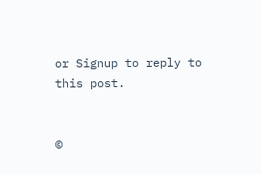or Signup to reply to this post.


©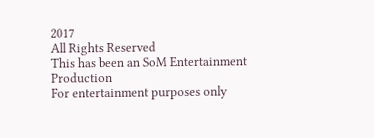2017
All Rights Reserved
This has been an SoM Entertainment Production
For entertainment purposes only